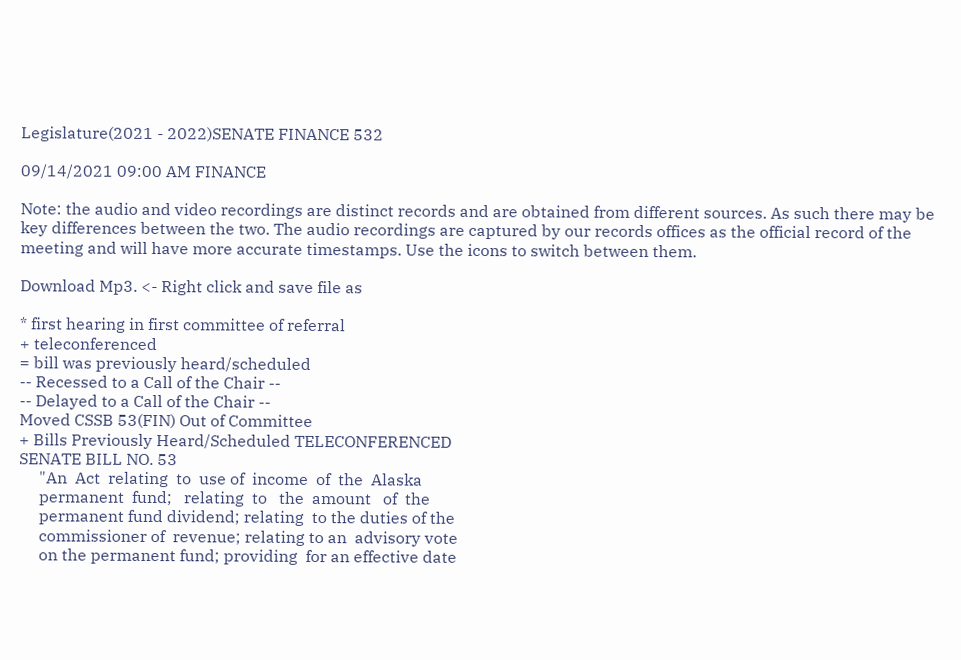Legislature(2021 - 2022)SENATE FINANCE 532

09/14/2021 09:00 AM FINANCE

Note: the audio and video recordings are distinct records and are obtained from different sources. As such there may be key differences between the two. The audio recordings are captured by our records offices as the official record of the meeting and will have more accurate timestamps. Use the icons to switch between them.

Download Mp3. <- Right click and save file as

* first hearing in first committee of referral
+ teleconferenced
= bill was previously heard/scheduled
-- Recessed to a Call of the Chair --
-- Delayed to a Call of the Chair --
Moved CSSB 53(FIN) Out of Committee
+ Bills Previously Heard/Scheduled TELECONFERENCED
SENATE BILL NO. 53
     "An  Act  relating  to  use of  income  of  the  Alaska
     permanent  fund;   relating  to   the  amount   of  the
     permanent fund dividend; relating  to the duties of the
     commissioner of  revenue; relating to an  advisory vote
     on the permanent fund; providing  for an effective date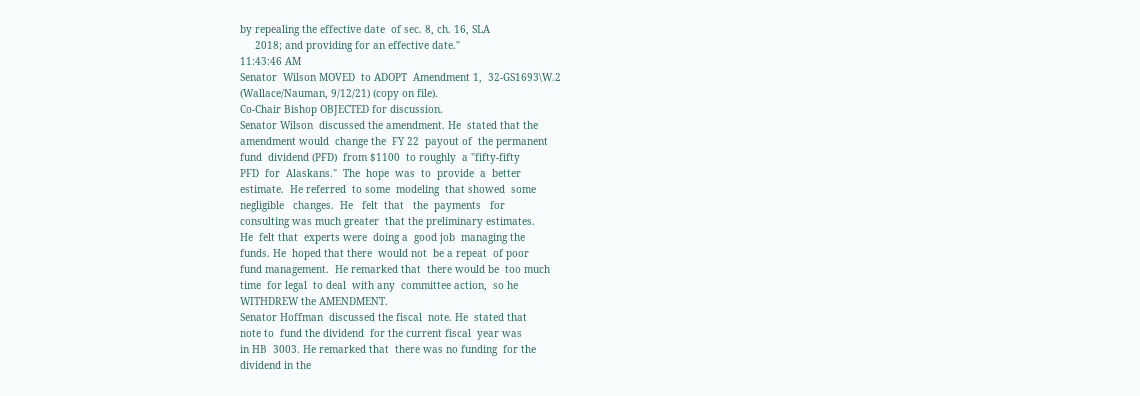by repealing the effective date  of sec. 8, ch. 16, SLA
     2018; and providing for an effective date."
11:43:46 AM
Senator  Wilson MOVED  to ADOPT  Amendment 1,  32-GS1693\W.2
(Wallace/Nauman, 9/12/21) (copy on file).
Co-Chair Bishop OBJECTED for discussion.
Senator Wilson  discussed the amendment. He  stated that the
amendment would  change the  FY 22  payout of  the permanent
fund  dividend (PFD)  from $1100  to roughly  a "fifty-fifty
PFD  for  Alaskans."  The  hope  was  to  provide  a  better
estimate.  He referred  to some  modeling  that showed  some
negligible   changes.  He   felt  that   the  payments   for
consulting was much greater  that the preliminary estimates.
He  felt that  experts were  doing a  good job  managing the
funds. He  hoped that there  would not  be a repeat  of poor
fund management.  He remarked that  there would be  too much
time  for legal  to deal  with any  committee action,  so he
WITHDREW the AMENDMENT.
Senator Hoffman  discussed the fiscal  note. He  stated that
note to  fund the dividend  for the current fiscal  year was
in HB  3003. He remarked that  there was no funding  for the
dividend in the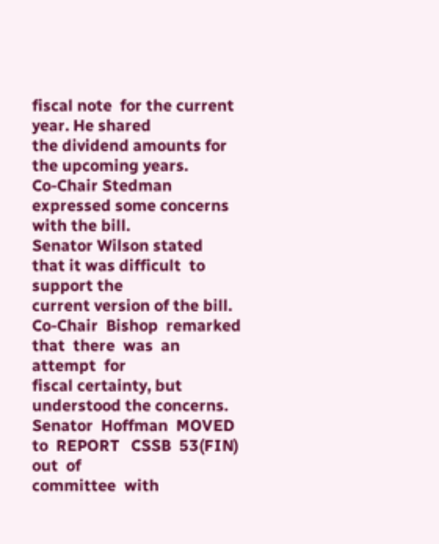fiscal note  for the current year. He shared
the dividend amounts for the upcoming years.
Co-Chair Stedman expressed some concerns with the bill.
Senator Wilson stated  that it was difficult  to support the
current version of the bill.
Co-Chair  Bishop  remarked that  there  was  an attempt  for
fiscal certainty, but understood the concerns.
Senator  Hoffman  MOVED  to  REPORT   CSSB  53(FIN)  out  of
committee  with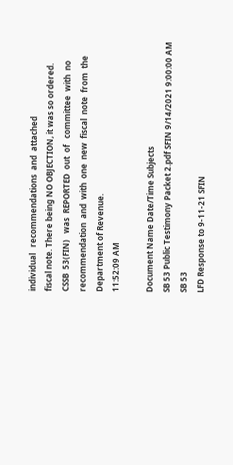individual   recommendations  and  attached
fiscal note. There being NO OBJECTION, it was so ordered.
CSSB  53(FIN)   was  REPORTED  out  of   committee  with  no
recommendation  and  with  one  new  fiscal  note  from  the
Department of Revenue.
11:52:09 AM

Document Name Date/Time Subjects
SB 53 Public Testimony Packet 2.pdf SFIN 9/14/2021 9:00:00 AM
SB 53
LFD Response to 9-11-21 SFIN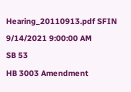Hearing_20110913.pdf SFIN 9/14/2021 9:00:00 AM
SB 53
HB 3003 Amendment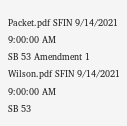Packet.pdf SFIN 9/14/2021 9:00:00 AM
SB 53 Amendment 1 Wilson.pdf SFIN 9/14/2021 9:00:00 AM
SB 53